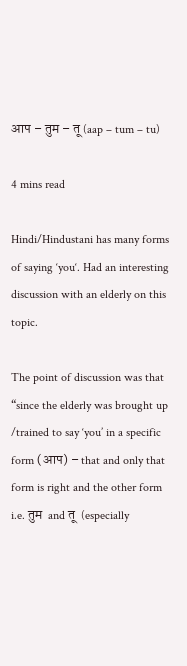आप – तुम – तू (aap – tum – tu)

4 mins read

Hindi/Hindustani has many forms of saying ‘you‘. Had an interesting discussion with an elderly on this topic.

The point of discussion was that “since the elderly was brought up /trained to say ‘you’ in a specific form (आप) – that and only that form is right and the other form i.e. तुम  and तू  (especially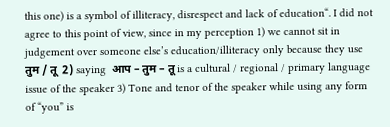this one) is a symbol of illiteracy, disrespect and lack of education“. I did not agree to this point of view, since in my perception 1) we cannot sit in judgement over someone else’s education/illiteracy only because they use तुम / तू  2) saying  आप – तुम – तू is a cultural / regional / primary language issue of the speaker 3) Tone and tenor of the speaker while using any form of “you” is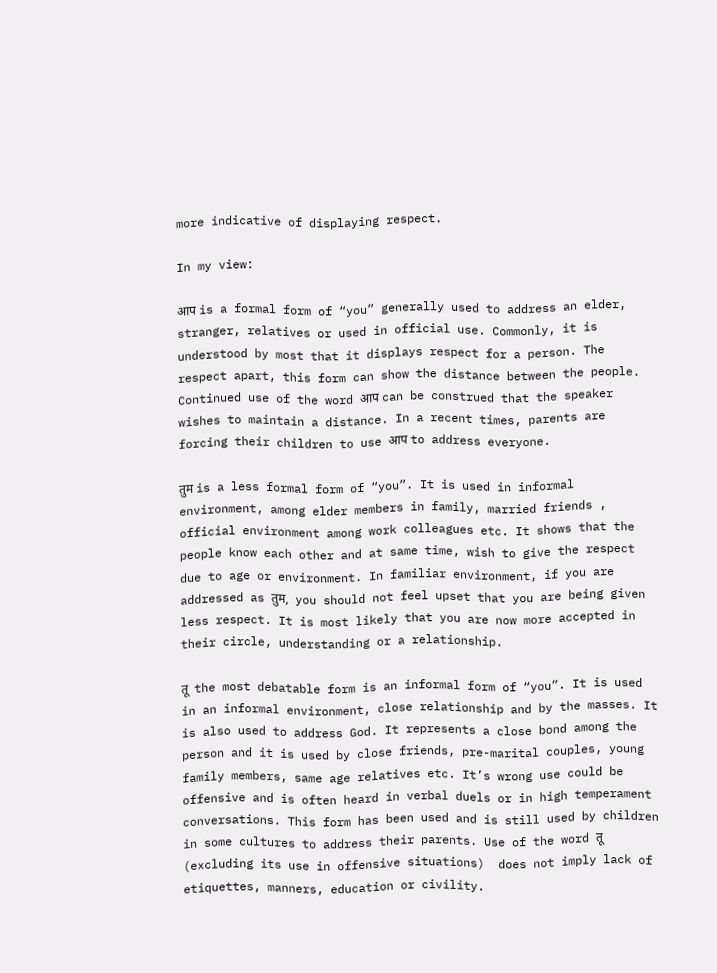more indicative of displaying respect.

In my view:

आप is a formal form of “you” generally used to address an elder, stranger, relatives or used in official use. Commonly, it is understood by most that it displays respect for a person. The respect apart, this form can show the distance between the people. Continued use of the word आप can be construed that the speaker wishes to maintain a distance. In a recent times, parents are forcing their children to use आप to address everyone.

तुम is a less formal form of “you”. It is used in informal environment, among elder members in family, married friends , official environment among work colleagues etc. It shows that the people know each other and at same time, wish to give the respect due to age or environment. In familiar environment, if you are addressed as तुम,  you should not feel upset that you are being given less respect. It is most likely that you are now more accepted in their circle, understanding or a relationship.

तू  the most debatable form is an informal form of “you”. It is used in an informal environment, close relationship and by the masses. It is also used to address God. It represents a close bond among the person and it is used by close friends, pre-marital couples, young family members, same age relatives etc. It’s wrong use could be offensive and is often heard in verbal duels or in high temperament conversations. This form has been used and is still used by children in some cultures to address their parents. Use of the word तू (excluding its use in offensive situations)  does not imply lack of etiquettes, manners, education or civility.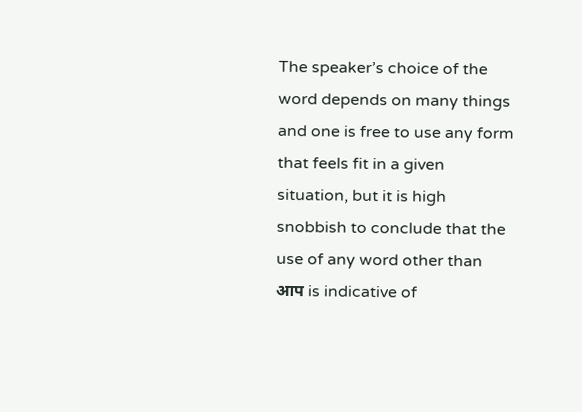The speaker’s choice of the word depends on many things and one is free to use any form that feels fit in a given situation, but it is high snobbish to conclude that the use of any word other than आप is indicative of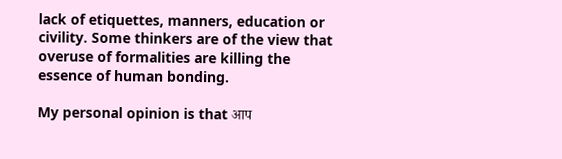lack of etiquettes, manners, education or civility. Some thinkers are of the view that overuse of formalities are killing the essence of human bonding.

My personal opinion is that आप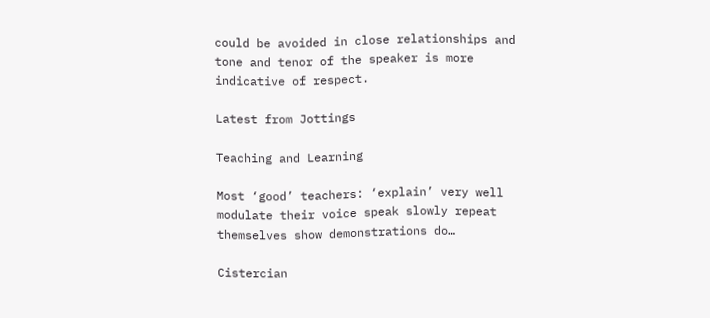could be avoided in close relationships and tone and tenor of the speaker is more indicative of respect.

Latest from Jottings

Teaching and Learning

Most ‘good’ teachers: ‘explain’ very well modulate their voice speak slowly repeat themselves show demonstrations do…

Cistercian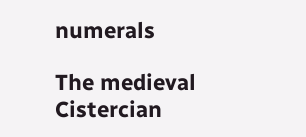numerals

The medieval Cistercian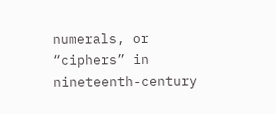numerals, or “ciphers” in nineteenth-century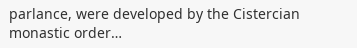parlance, were developed by the Cistercian monastic order…